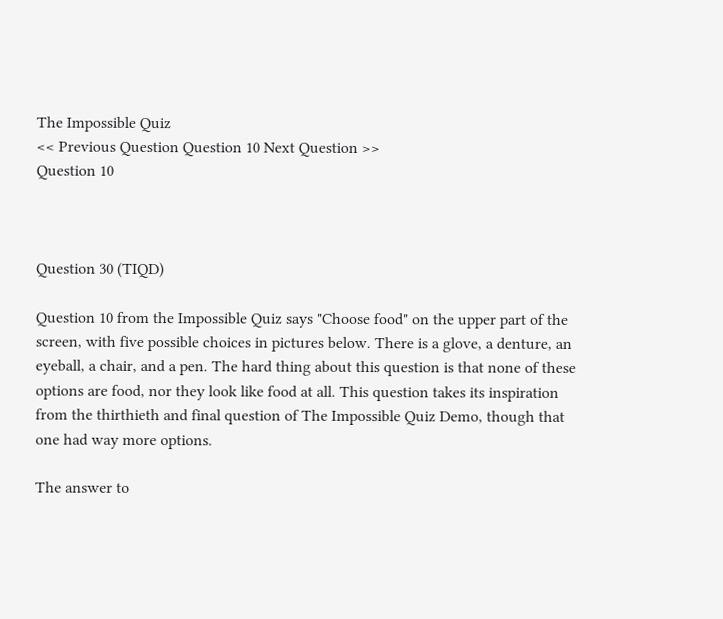The Impossible Quiz
<< Previous Question Question 10 Next Question >>
Question 10



Question 30 (TIQD)

Question 10 from the Impossible Quiz says "Choose food" on the upper part of the screen, with five possible choices in pictures below. There is a glove, a denture, an eyeball, a chair, and a pen. The hard thing about this question is that none of these options are food, nor they look like food at all. This question takes its inspiration from the thirthieth and final question of The Impossible Quiz Demo, though that one had way more options.

The answer to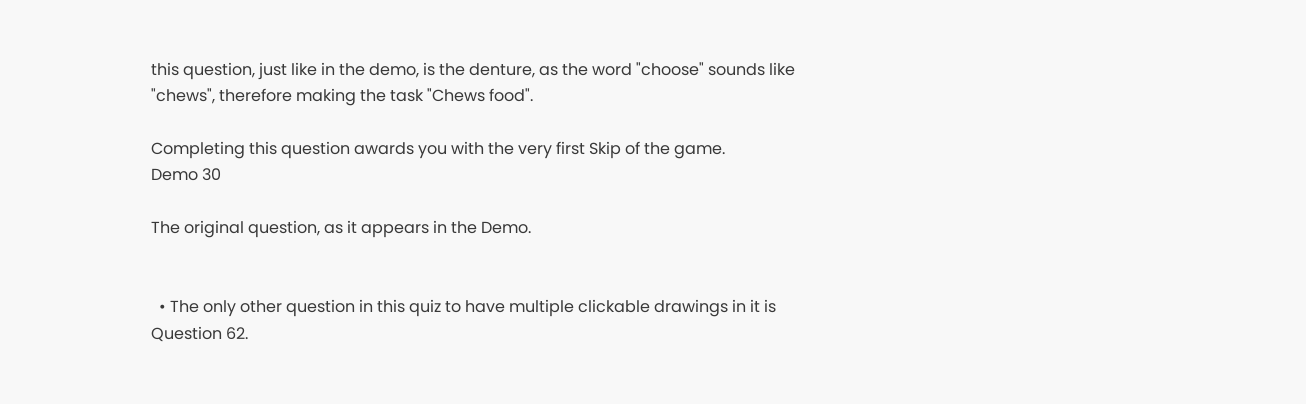this question, just like in the demo, is the denture, as the word "choose" sounds like "chews", therefore making the task "Chews food".

Completing this question awards you with the very first Skip of the game.
Demo 30

The original question, as it appears in the Demo.


  • The only other question in this quiz to have multiple clickable drawings in it is Question 62.